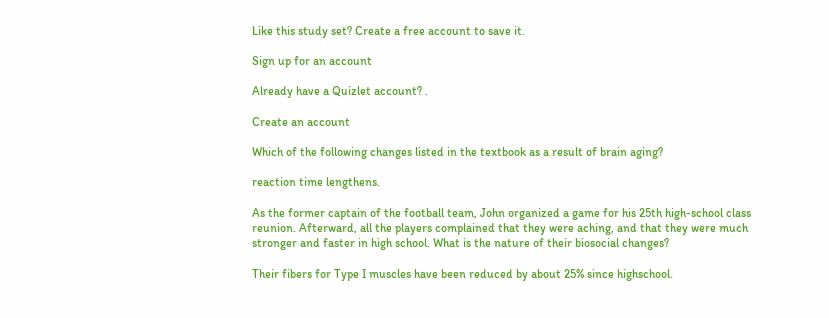Like this study set? Create a free account to save it.

Sign up for an account

Already have a Quizlet account? .

Create an account

Which of the following changes listed in the textbook as a result of brain aging?

reaction time lengthens.

As the former captain of the football team, John organized a game for his 25th high-school class reunion. Afterward, all the players complained that they were aching, and that they were much stronger and faster in high school. What is the nature of their biosocial changes?

Their fibers for Type I muscles have been reduced by about 25% since highschool.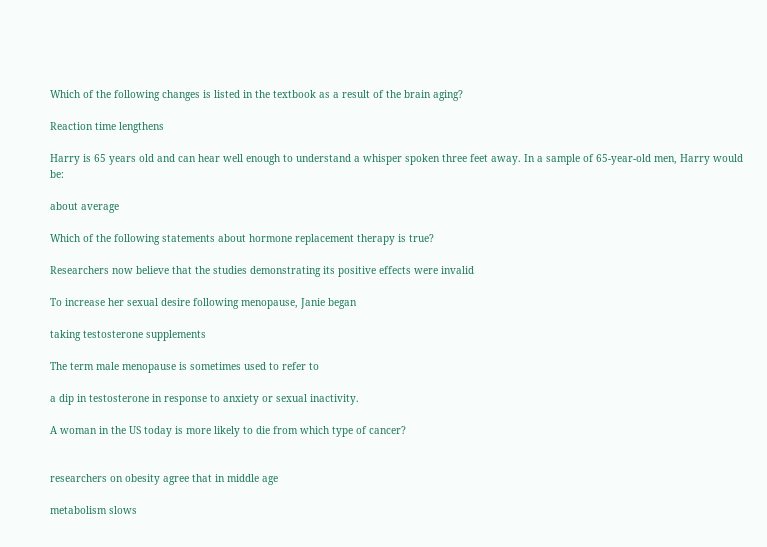Which of the following changes is listed in the textbook as a result of the brain aging?

Reaction time lengthens

Harry is 65 years old and can hear well enough to understand a whisper spoken three feet away. In a sample of 65-year-old men, Harry would be:

about average

Which of the following statements about hormone replacement therapy is true?

Researchers now believe that the studies demonstrating its positive effects were invalid

To increase her sexual desire following menopause, Janie began

taking testosterone supplements

The term male menopause is sometimes used to refer to

a dip in testosterone in response to anxiety or sexual inactivity.

A woman in the US today is more likely to die from which type of cancer?


researchers on obesity agree that in middle age

metabolism slows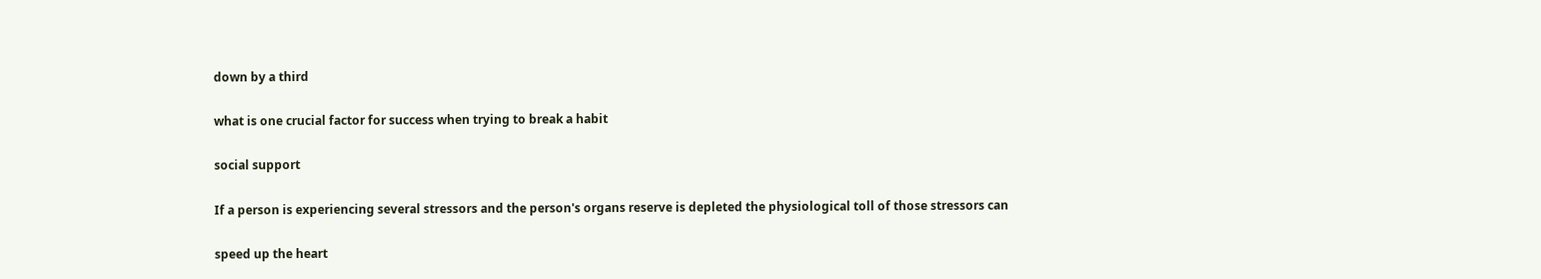down by a third

what is one crucial factor for success when trying to break a habit

social support

If a person is experiencing several stressors and the person's organs reserve is depleted the physiological toll of those stressors can

speed up the heart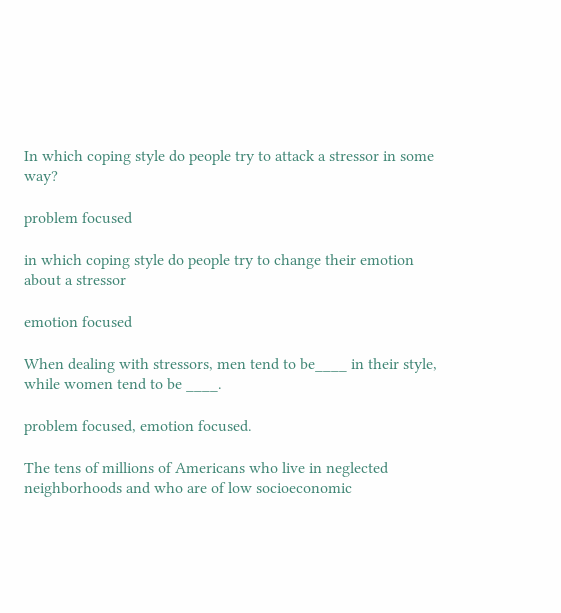In which coping style do people try to attack a stressor in some way?

problem focused

in which coping style do people try to change their emotion about a stressor

emotion focused

When dealing with stressors, men tend to be____ in their style, while women tend to be ____.

problem focused, emotion focused.

The tens of millions of Americans who live in neglected neighborhoods and who are of low socioeconomic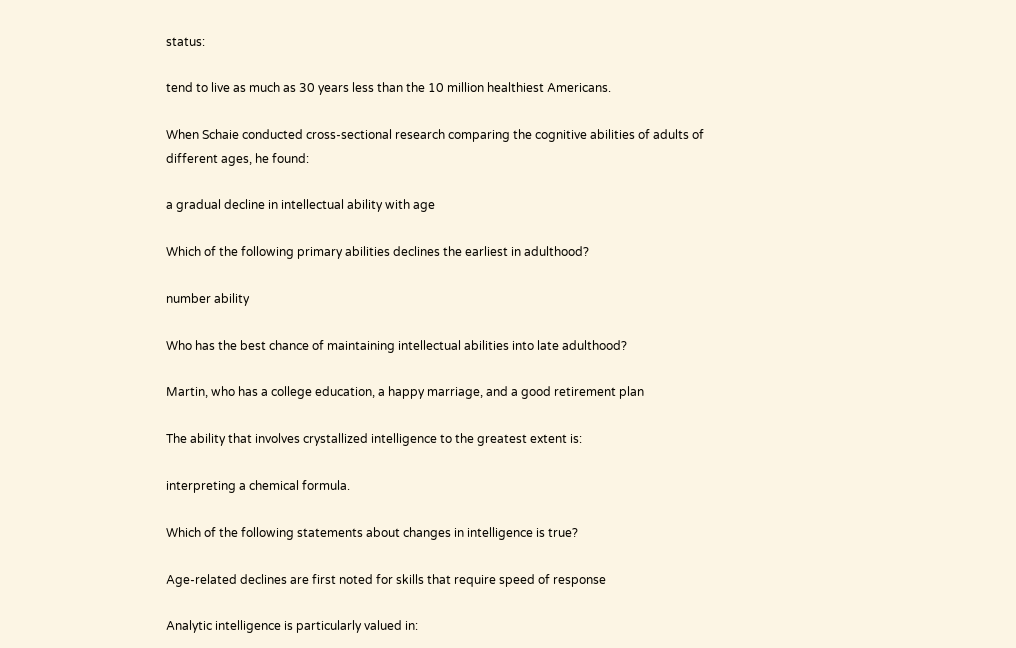status:

tend to live as much as 30 years less than the 10 million healthiest Americans.

When Schaie conducted cross-sectional research comparing the cognitive abilities of adults of different ages, he found:

a gradual decline in intellectual ability with age

Which of the following primary abilities declines the earliest in adulthood?

number ability

Who has the best chance of maintaining intellectual abilities into late adulthood?

Martin, who has a college education, a happy marriage, and a good retirement plan

The ability that involves crystallized intelligence to the greatest extent is:

interpreting a chemical formula.

Which of the following statements about changes in intelligence is true?

Age-related declines are first noted for skills that require speed of response

Analytic intelligence is particularly valued in: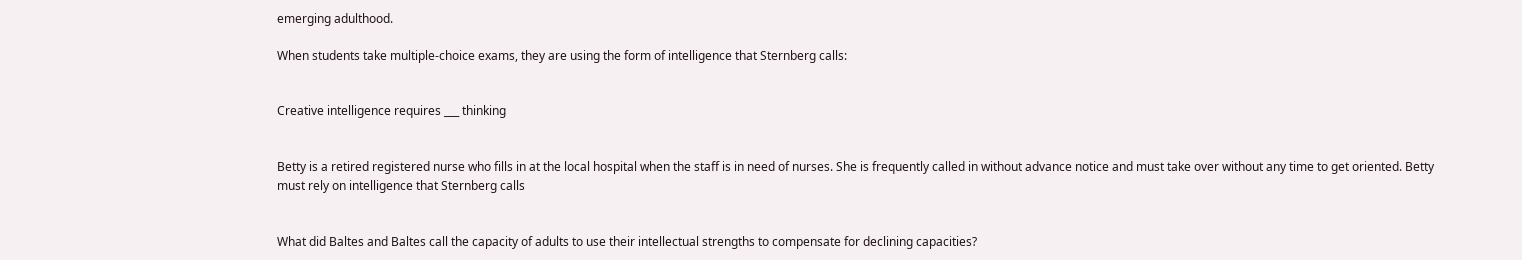emerging adulthood.

When students take multiple-choice exams, they are using the form of intelligence that Sternberg calls:


Creative intelligence requires ___ thinking


Betty is a retired registered nurse who fills in at the local hospital when the staff is in need of nurses. She is frequently called in without advance notice and must take over without any time to get oriented. Betty must rely on intelligence that Sternberg calls


What did Baltes and Baltes call the capacity of adults to use their intellectual strengths to compensate for declining capacities?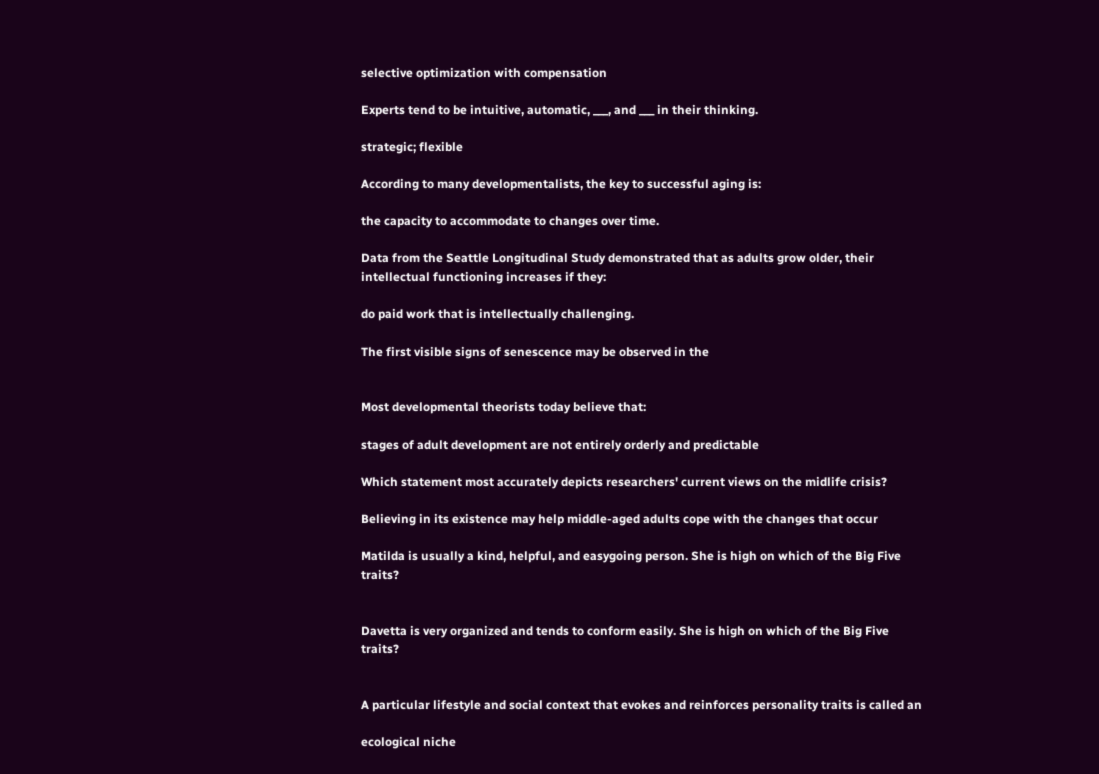selective optimization with compensation

Experts tend to be intuitive, automatic, ___, and ___ in their thinking.

strategic; flexible

According to many developmentalists, the key to successful aging is:

the capacity to accommodate to changes over time.

Data from the Seattle Longitudinal Study demonstrated that as adults grow older, their intellectual functioning increases if they:

do paid work that is intellectually challenging.

The first visible signs of senescence may be observed in the


Most developmental theorists today believe that:

stages of adult development are not entirely orderly and predictable

Which statement most accurately depicts researchers' current views on the midlife crisis?

Believing in its existence may help middle-aged adults cope with the changes that occur

Matilda is usually a kind, helpful, and easygoing person. She is high on which of the Big Five traits?


Davetta is very organized and tends to conform easily. She is high on which of the Big Five traits?


A particular lifestyle and social context that evokes and reinforces personality traits is called an

ecological niche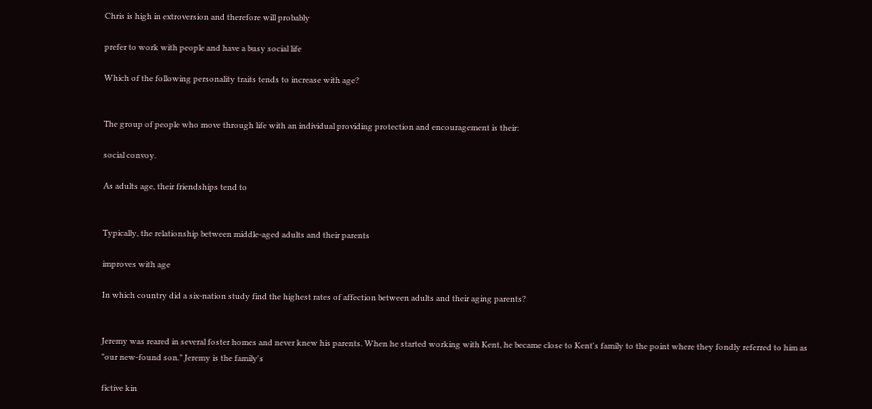Chris is high in extroversion and therefore will probably

prefer to work with people and have a busy social life

Which of the following personality traits tends to increase with age?


The group of people who move through life with an individual providing protection and encouragement is their:

social convoy.

As adults age, their friendships tend to


Typically, the relationship between middle-aged adults and their parents

improves with age

In which country did a six-nation study find the highest rates of affection between adults and their aging parents?


Jeremy was reared in several foster homes and never knew his parents. When he started working with Kent, he became close to Kent's family to the point where they fondly referred to him as "our new-found son." Jeremy is the family's

fictive kin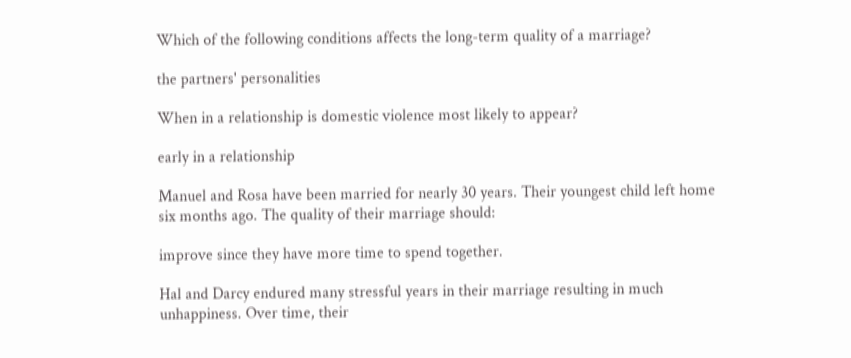Which of the following conditions affects the long-term quality of a marriage?

the partners' personalities

When in a relationship is domestic violence most likely to appear?

early in a relationship

Manuel and Rosa have been married for nearly 30 years. Their youngest child left home six months ago. The quality of their marriage should:

improve since they have more time to spend together.

Hal and Darcy endured many stressful years in their marriage resulting in much unhappiness. Over time, their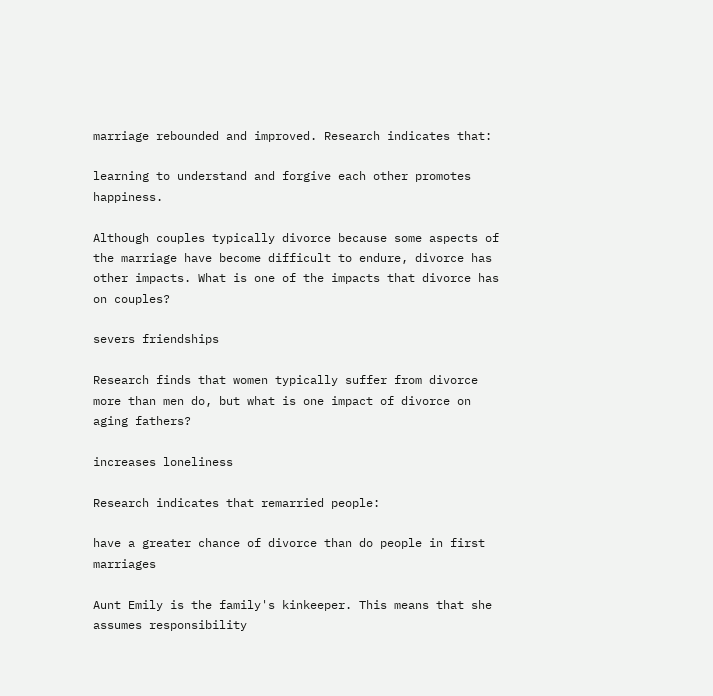marriage rebounded and improved. Research indicates that:

learning to understand and forgive each other promotes happiness.

Although couples typically divorce because some aspects of the marriage have become difficult to endure, divorce has other impacts. What is one of the impacts that divorce has on couples?

severs friendships

Research finds that women typically suffer from divorce more than men do, but what is one impact of divorce on aging fathers?

increases loneliness

Research indicates that remarried people:

have a greater chance of divorce than do people in first marriages

Aunt Emily is the family's kinkeeper. This means that she assumes responsibility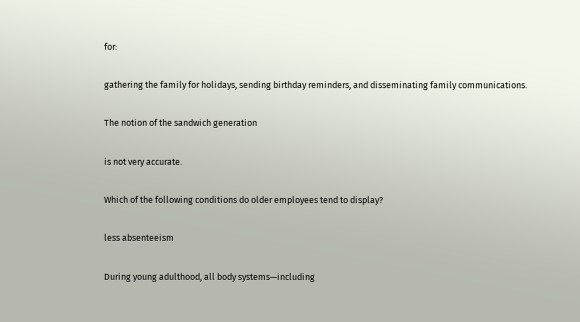for:

gathering the family for holidays, sending birthday reminders, and disseminating family communications.

The notion of the sandwich generation

is not very accurate.

Which of the following conditions do older employees tend to display?

less absenteeism

During young adulthood, all body systems—including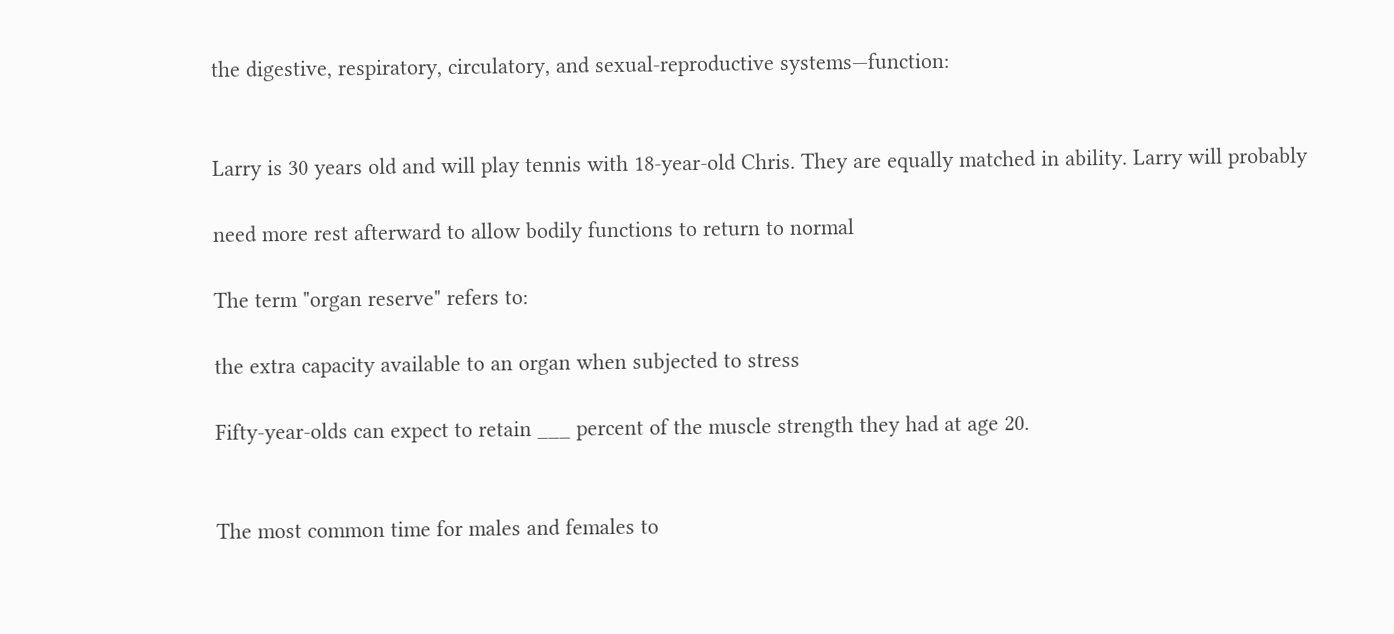the digestive, respiratory, circulatory, and sexual-reproductive systems—function:


Larry is 30 years old and will play tennis with 18-year-old Chris. They are equally matched in ability. Larry will probably

need more rest afterward to allow bodily functions to return to normal

The term "organ reserve" refers to:

the extra capacity available to an organ when subjected to stress

Fifty-year-olds can expect to retain ___ percent of the muscle strength they had at age 20.


The most common time for males and females to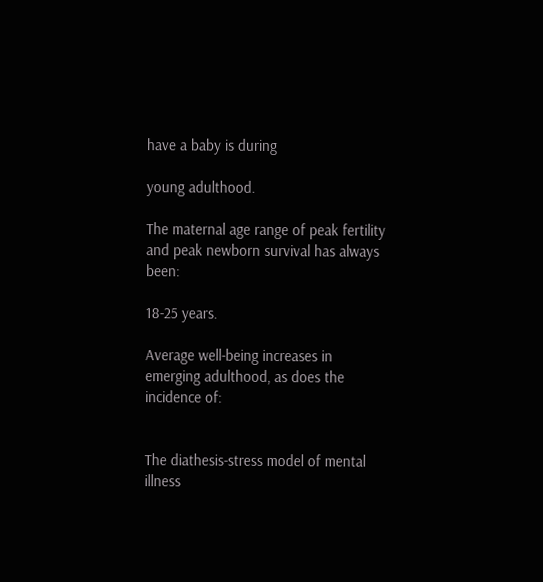have a baby is during

young adulthood.

The maternal age range of peak fertility and peak newborn survival has always been:

18-25 years.

Average well-being increases in emerging adulthood, as does the incidence of:


The diathesis-stress model of mental illness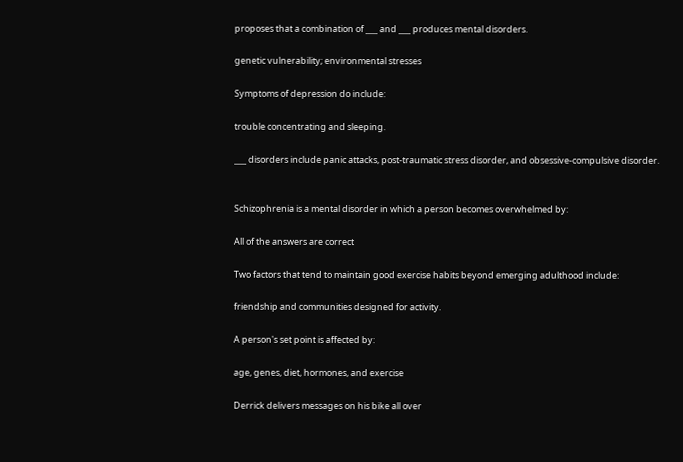proposes that a combination of ___ and ___ produces mental disorders.

genetic vulnerability; environmental stresses

Symptoms of depression do include:

trouble concentrating and sleeping.

___ disorders include panic attacks, post-traumatic stress disorder, and obsessive-compulsive disorder.


Schizophrenia is a mental disorder in which a person becomes overwhelmed by:

All of the answers are correct

Two factors that tend to maintain good exercise habits beyond emerging adulthood include:

friendship and communities designed for activity.

A person's set point is affected by:

age, genes, diet, hormones, and exercise

Derrick delivers messages on his bike all over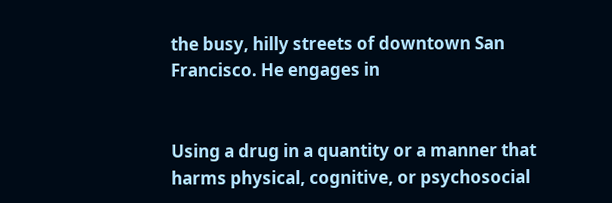the busy, hilly streets of downtown San Francisco. He engages in


Using a drug in a quantity or a manner that harms physical, cognitive, or psychosocial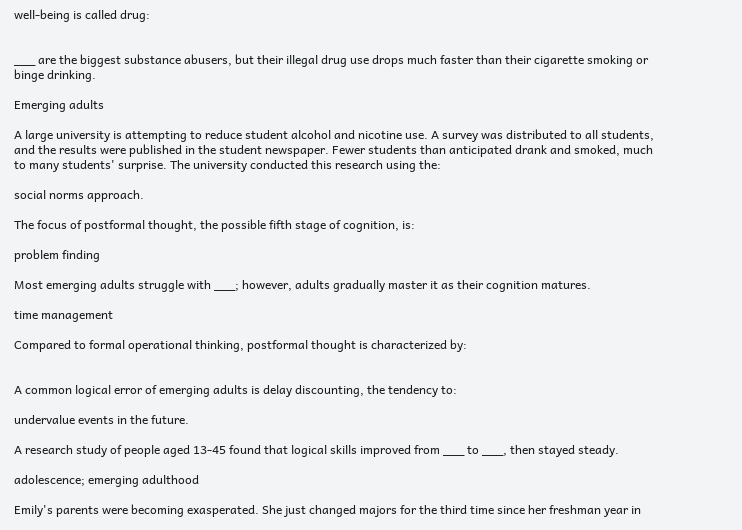well-being is called drug:


___ are the biggest substance abusers, but their illegal drug use drops much faster than their cigarette smoking or binge drinking.

Emerging adults

A large university is attempting to reduce student alcohol and nicotine use. A survey was distributed to all students, and the results were published in the student newspaper. Fewer students than anticipated drank and smoked, much to many students' surprise. The university conducted this research using the:

social norms approach.

The focus of postformal thought, the possible fifth stage of cognition, is:

problem finding

Most emerging adults struggle with ___; however, adults gradually master it as their cognition matures.

time management

Compared to formal operational thinking, postformal thought is characterized by:


A common logical error of emerging adults is delay discounting, the tendency to:

undervalue events in the future.

A research study of people aged 13-45 found that logical skills improved from ___ to ___, then stayed steady.

adolescence; emerging adulthood

Emily's parents were becoming exasperated. She just changed majors for the third time since her freshman year in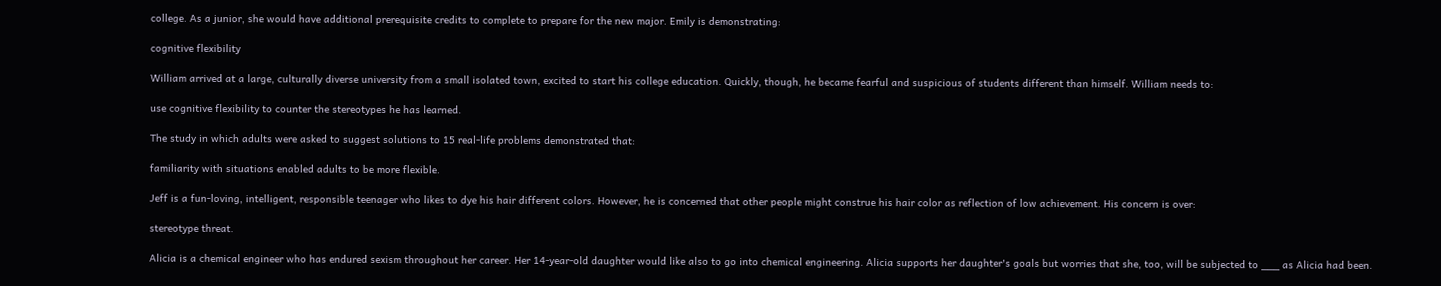college. As a junior, she would have additional prerequisite credits to complete to prepare for the new major. Emily is demonstrating:

cognitive flexibility

William arrived at a large, culturally diverse university from a small isolated town, excited to start his college education. Quickly, though, he became fearful and suspicious of students different than himself. William needs to:

use cognitive flexibility to counter the stereotypes he has learned.

The study in which adults were asked to suggest solutions to 15 real-life problems demonstrated that:

familiarity with situations enabled adults to be more flexible.

Jeff is a fun-loving, intelligent, responsible teenager who likes to dye his hair different colors. However, he is concerned that other people might construe his hair color as reflection of low achievement. His concern is over:

stereotype threat.

Alicia is a chemical engineer who has endured sexism throughout her career. Her 14-year-old daughter would like also to go into chemical engineering. Alicia supports her daughter's goals but worries that she, too, will be subjected to ___ as Alicia had been.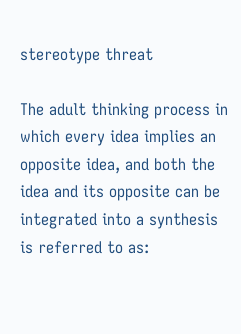stereotype threat

The adult thinking process in which every idea implies an opposite idea, and both the idea and its opposite can be integrated into a synthesis is referred to as: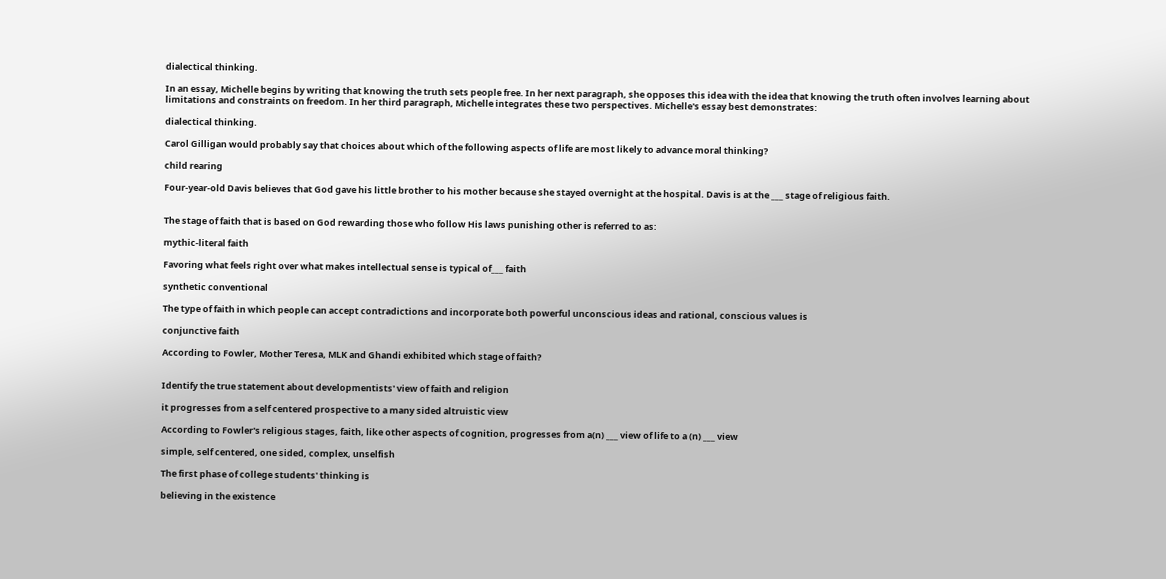dialectical thinking.

In an essay, Michelle begins by writing that knowing the truth sets people free. In her next paragraph, she opposes this idea with the idea that knowing the truth often involves learning about limitations and constraints on freedom. In her third paragraph, Michelle integrates these two perspectives. Michelle's essay best demonstrates:

dialectical thinking.

Carol Gilligan would probably say that choices about which of the following aspects of life are most likely to advance moral thinking?

child rearing

Four-year-old Davis believes that God gave his little brother to his mother because she stayed overnight at the hospital. Davis is at the ___ stage of religious faith.


The stage of faith that is based on God rewarding those who follow His laws punishing other is referred to as:

mythic-literal faith

Favoring what feels right over what makes intellectual sense is typical of___ faith

synthetic conventional

The type of faith in which people can accept contradictions and incorporate both powerful unconscious ideas and rational, conscious values is

conjunctive faith

According to Fowler, Mother Teresa, MLK and Ghandi exhibited which stage of faith?


Identify the true statement about developmentists' view of faith and religion

it progresses from a self centered prospective to a many sided altruistic view

According to Fowler's religious stages, faith, like other aspects of cognition, progresses from a(n) ___ view of life to a (n) ___ view

simple, self centered, one sided, complex, unselfish

The first phase of college students' thinking is

believing in the existence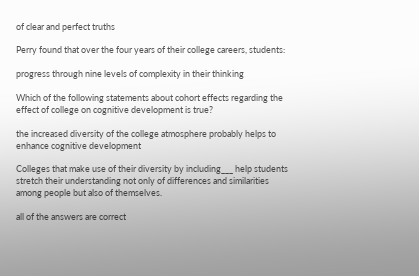of clear and perfect truths

Perry found that over the four years of their college careers, students:

progress through nine levels of complexity in their thinking

Which of the following statements about cohort effects regarding the effect of college on cognitive development is true?

the increased diversity of the college atmosphere probably helps to enhance cognitive development

Colleges that make use of their diversity by including___ help students stretch their understanding not only of differences and similarities among people but also of themselves.

all of the answers are correct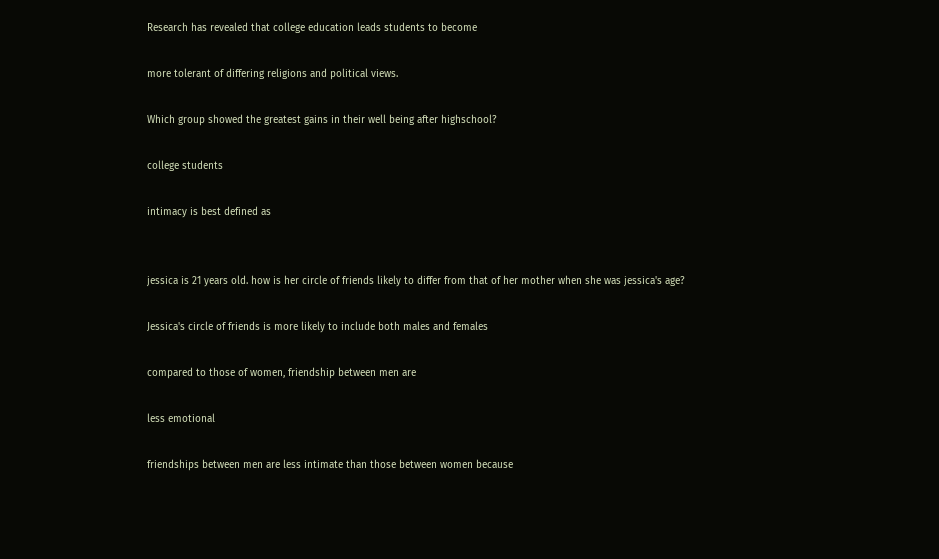Research has revealed that college education leads students to become

more tolerant of differing religions and political views.

Which group showed the greatest gains in their well being after highschool?

college students

intimacy is best defined as


jessica is 21 years old. how is her circle of friends likely to differ from that of her mother when she was jessica's age?

Jessica's circle of friends is more likely to include both males and females

compared to those of women, friendship between men are

less emotional

friendships between men are less intimate than those between women because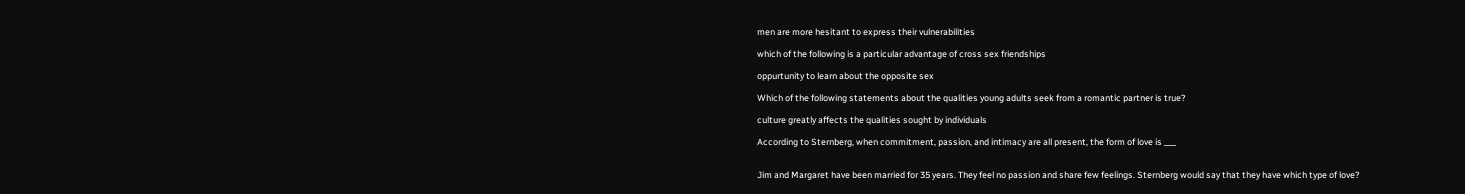men are more hesitant to express their vulnerabilities

which of the following is a particular advantage of cross sex friendships

oppurtunity to learn about the opposite sex

Which of the following statements about the qualities young adults seek from a romantic partner is true?

culture greatly affects the qualities sought by individuals

According to Sternberg, when commitment, passion, and intimacy are all present, the form of love is ___


Jim and Margaret have been married for 35 years. They feel no passion and share few feelings. Sternberg would say that they have which type of love?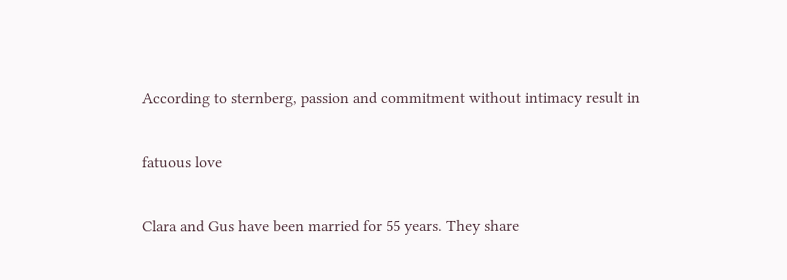According to sternberg, passion and commitment without intimacy result in

fatuous love

Clara and Gus have been married for 55 years. They share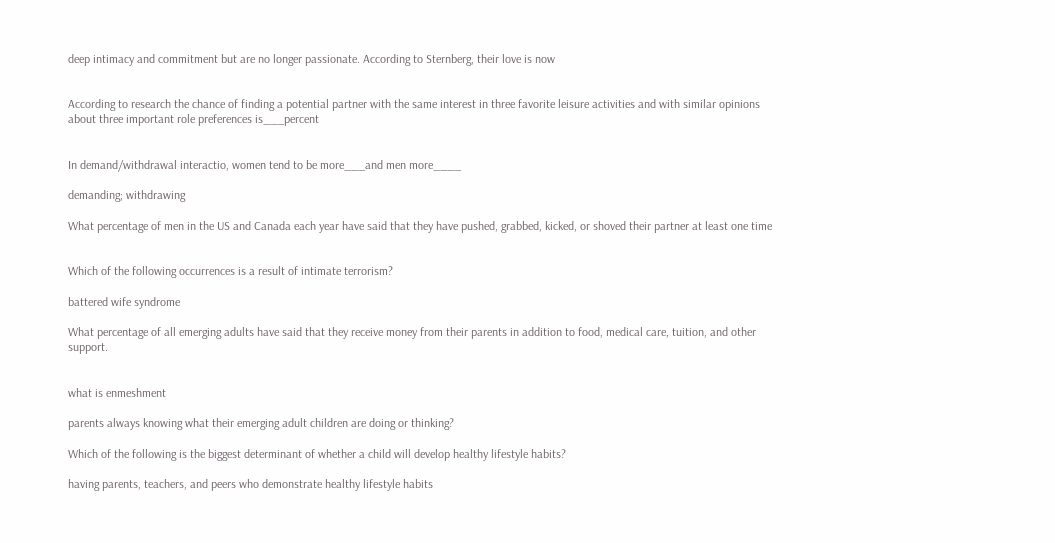deep intimacy and commitment but are no longer passionate. According to Sternberg, their love is now


According to research the chance of finding a potential partner with the same interest in three favorite leisure activities and with similar opinions about three important role preferences is___percent


In demand/withdrawal interactio, women tend to be more___and men more____

demanding; withdrawing

What percentage of men in the US and Canada each year have said that they have pushed, grabbed, kicked, or shoved their partner at least one time


Which of the following occurrences is a result of intimate terrorism?

battered wife syndrome

What percentage of all emerging adults have said that they receive money from their parents in addition to food, medical care, tuition, and other support.


what is enmeshment

parents always knowing what their emerging adult children are doing or thinking?

Which of the following is the biggest determinant of whether a child will develop healthy lifestyle habits?

having parents, teachers, and peers who demonstrate healthy lifestyle habits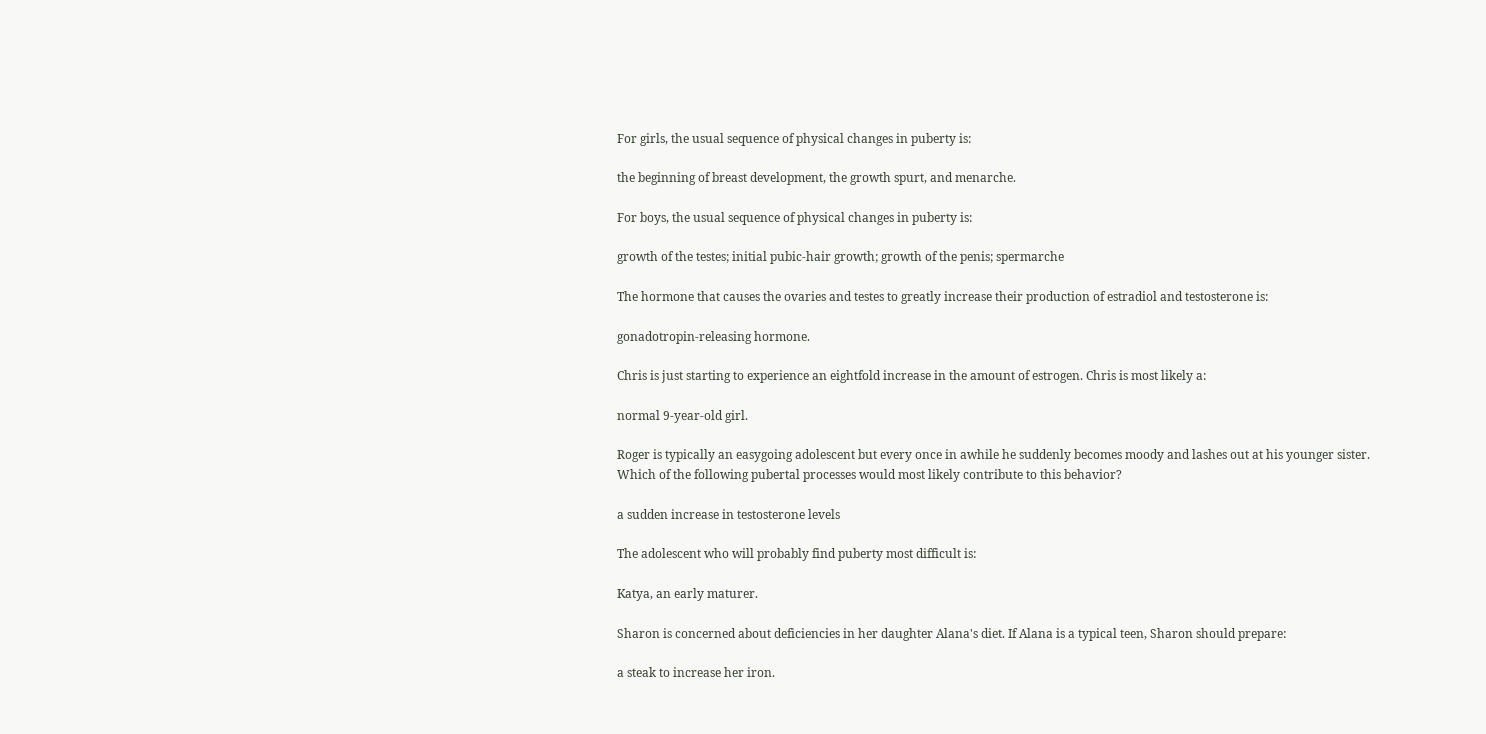For girls, the usual sequence of physical changes in puberty is:

the beginning of breast development, the growth spurt, and menarche.

For boys, the usual sequence of physical changes in puberty is:

growth of the testes; initial pubic-hair growth; growth of the penis; spermarche

The hormone that causes the ovaries and testes to greatly increase their production of estradiol and testosterone is:

gonadotropin-releasing hormone.

Chris is just starting to experience an eightfold increase in the amount of estrogen. Chris is most likely a:

normal 9-year-old girl.

Roger is typically an easygoing adolescent but every once in awhile he suddenly becomes moody and lashes out at his younger sister. Which of the following pubertal processes would most likely contribute to this behavior?

a sudden increase in testosterone levels

The adolescent who will probably find puberty most difficult is:

Katya, an early maturer.

Sharon is concerned about deficiencies in her daughter Alana's diet. If Alana is a typical teen, Sharon should prepare:

a steak to increase her iron.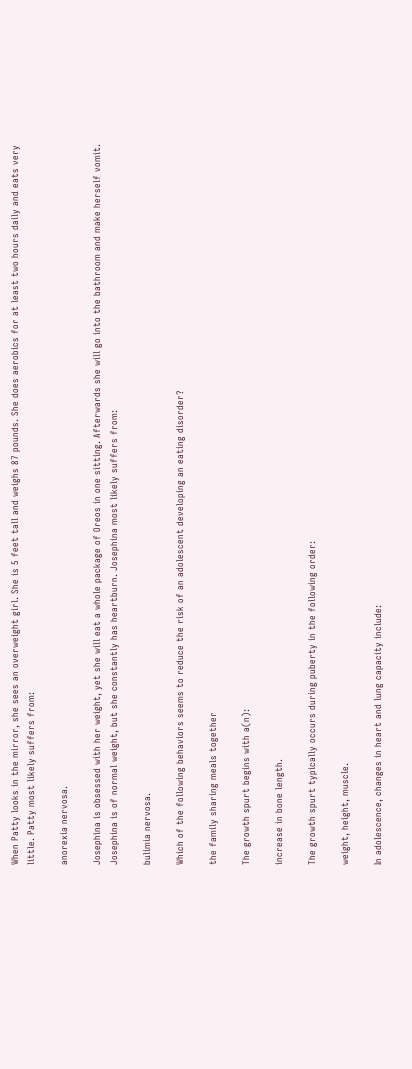When Patty looks in the mirror, she sees an overweight girl. She is 5 feet tall and weighs 87 pounds. She does aerobics for at least two hours daily and eats very little. Patty most likely suffers from:

anorexia nervosa.

Josephina is obsessed with her weight, yet she will eat a whole package of Oreos in one sitting. Afterwards she will go into the bathroom and make herself vomit. Josephina is of normal weight, but she constantly has heartburn. Josephina most likely suffers from:

bulimia nervosa.

Which of the following behaviors seems to reduce the risk of an adolescent developing an eating disorder?

the family sharing meals together

The growth spurt begins with a(n):

increase in bone length.

The growth spurt typically occurs during puberty in the following order:

weight, height, muscle.

In adolescence, changes in heart and lung capacity include: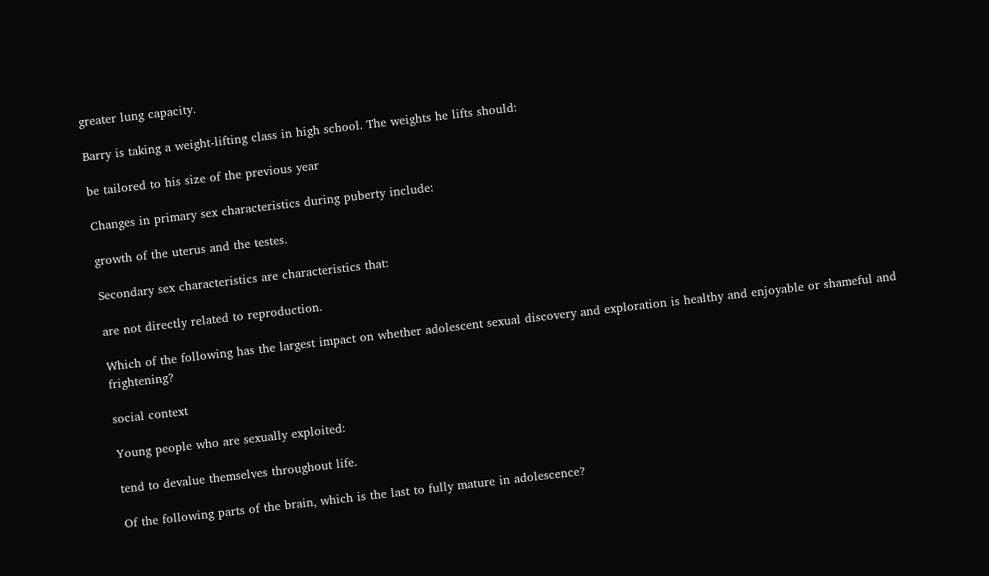greater lung capacity.

Barry is taking a weight-lifting class in high school. The weights he lifts should:

be tailored to his size of the previous year

Changes in primary sex characteristics during puberty include:

growth of the uterus and the testes.

Secondary sex characteristics are characteristics that:

are not directly related to reproduction.

Which of the following has the largest impact on whether adolescent sexual discovery and exploration is healthy and enjoyable or shameful and frightening?

social context

Young people who are sexually exploited:

tend to devalue themselves throughout life.

Of the following parts of the brain, which is the last to fully mature in adolescence?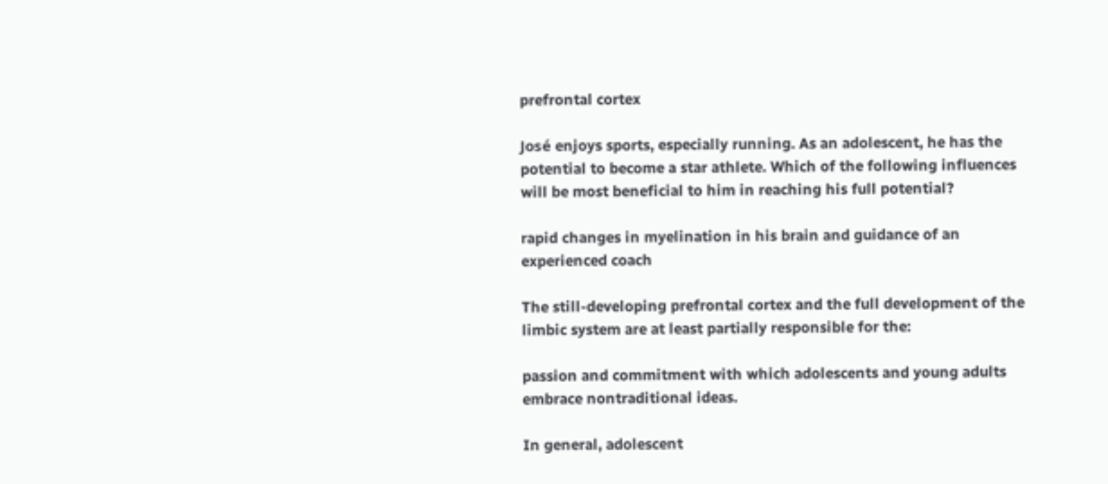prefrontal cortex

José enjoys sports, especially running. As an adolescent, he has the potential to become a star athlete. Which of the following influences will be most beneficial to him in reaching his full potential?

rapid changes in myelination in his brain and guidance of an experienced coach

The still-developing prefrontal cortex and the full development of the limbic system are at least partially responsible for the:

passion and commitment with which adolescents and young adults embrace nontraditional ideas.

In general, adolescent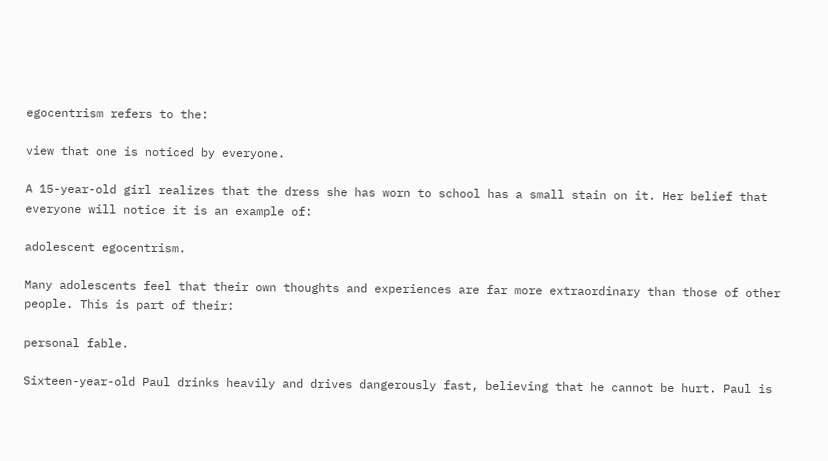egocentrism refers to the:

view that one is noticed by everyone.

A 15-year-old girl realizes that the dress she has worn to school has a small stain on it. Her belief that everyone will notice it is an example of:

adolescent egocentrism.

Many adolescents feel that their own thoughts and experiences are far more extraordinary than those of other people. This is part of their:

personal fable.

Sixteen-year-old Paul drinks heavily and drives dangerously fast, believing that he cannot be hurt. Paul is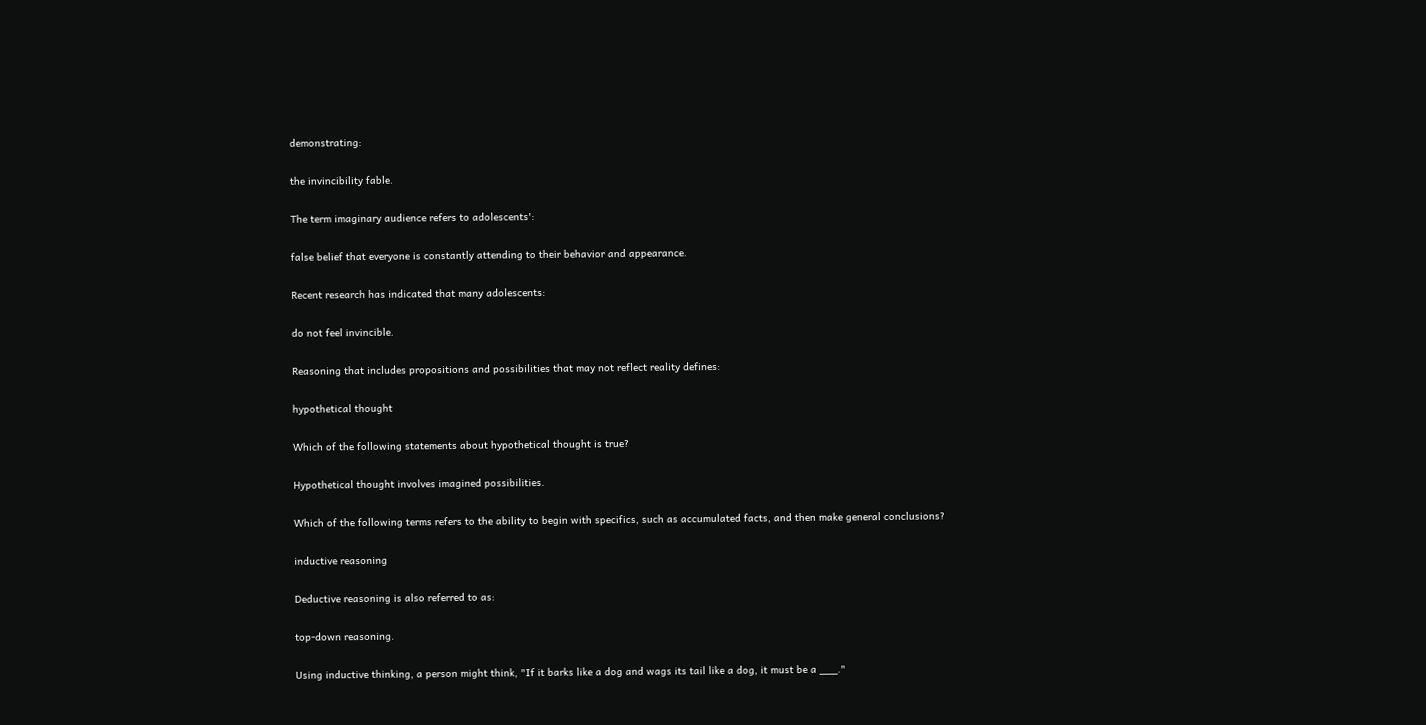demonstrating:

the invincibility fable.

The term imaginary audience refers to adolescents':

false belief that everyone is constantly attending to their behavior and appearance.

Recent research has indicated that many adolescents:

do not feel invincible.

Reasoning that includes propositions and possibilities that may not reflect reality defines:

hypothetical thought

Which of the following statements about hypothetical thought is true?

Hypothetical thought involves imagined possibilities.

Which of the following terms refers to the ability to begin with specifics, such as accumulated facts, and then make general conclusions?

inductive reasoning

Deductive reasoning is also referred to as:

top-down reasoning.

Using inductive thinking, a person might think, "If it barks like a dog and wags its tail like a dog, it must be a ___."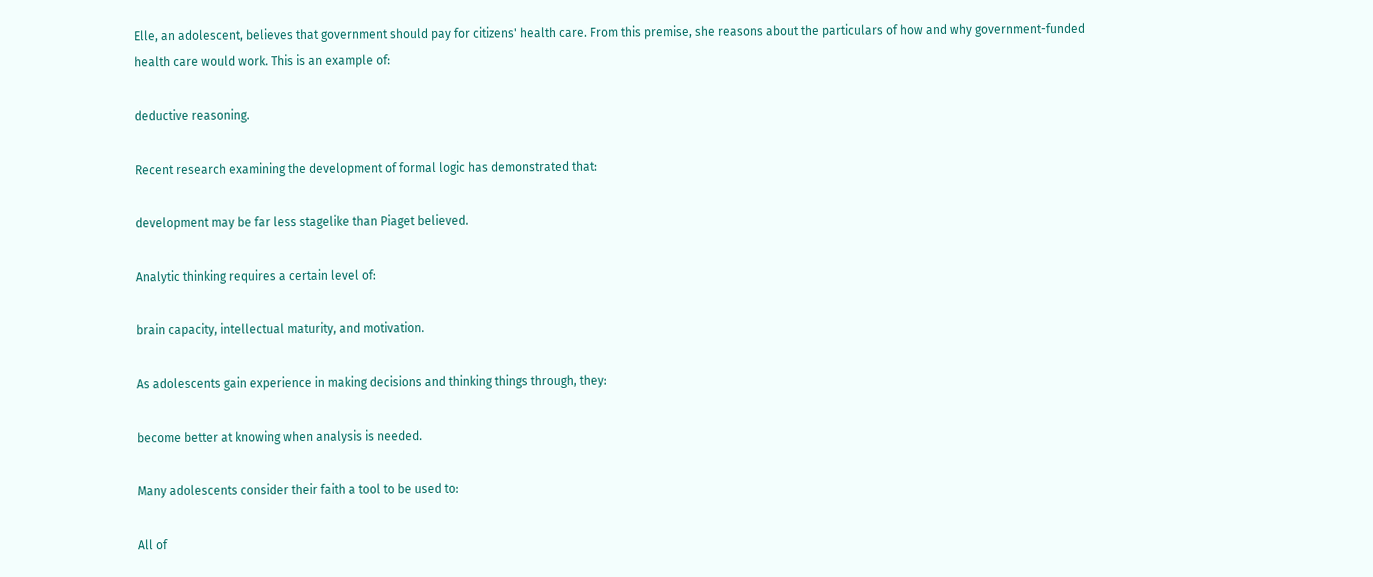Elle, an adolescent, believes that government should pay for citizens' health care. From this premise, she reasons about the particulars of how and why government-funded health care would work. This is an example of:

deductive reasoning.

Recent research examining the development of formal logic has demonstrated that:

development may be far less stagelike than Piaget believed.

Analytic thinking requires a certain level of:

brain capacity, intellectual maturity, and motivation.

As adolescents gain experience in making decisions and thinking things through, they:

become better at knowing when analysis is needed.

Many adolescents consider their faith a tool to be used to:

All of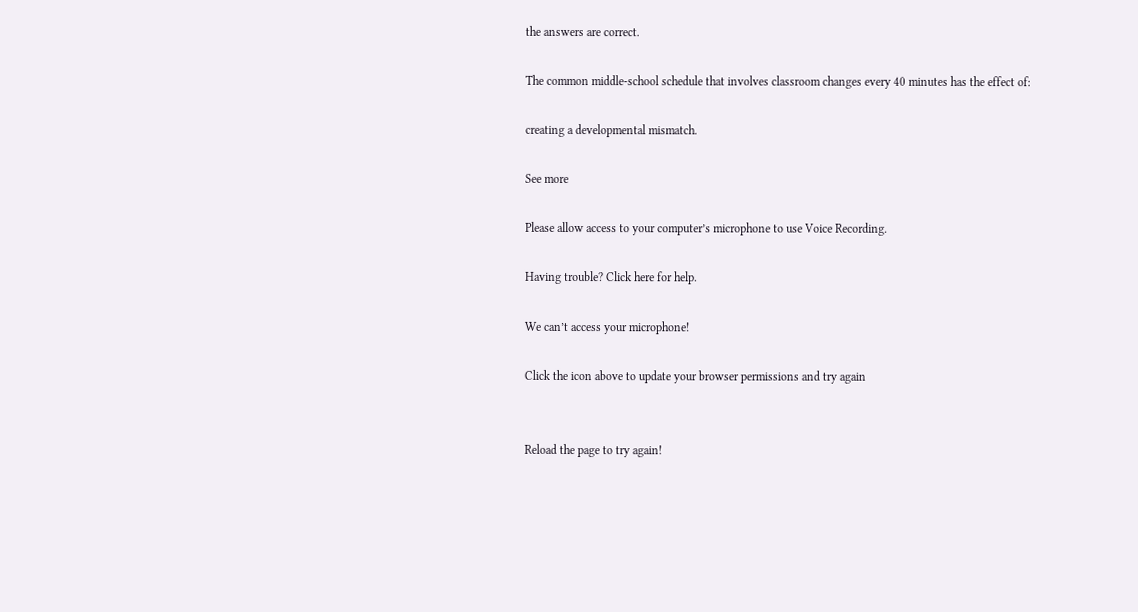the answers are correct.

The common middle-school schedule that involves classroom changes every 40 minutes has the effect of:

creating a developmental mismatch.

See more

Please allow access to your computer’s microphone to use Voice Recording.

Having trouble? Click here for help.

We can’t access your microphone!

Click the icon above to update your browser permissions and try again


Reload the page to try again!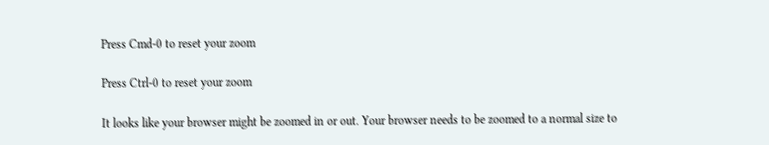Press Cmd-0 to reset your zoom

Press Ctrl-0 to reset your zoom

It looks like your browser might be zoomed in or out. Your browser needs to be zoomed to a normal size to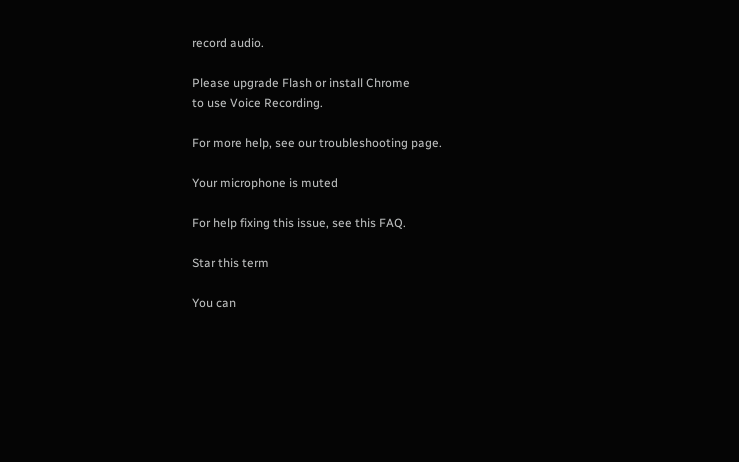record audio.

Please upgrade Flash or install Chrome
to use Voice Recording.

For more help, see our troubleshooting page.

Your microphone is muted

For help fixing this issue, see this FAQ.

Star this term

You can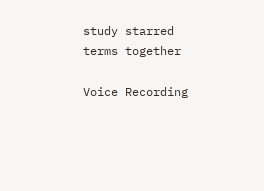study starred terms together

Voice Recording